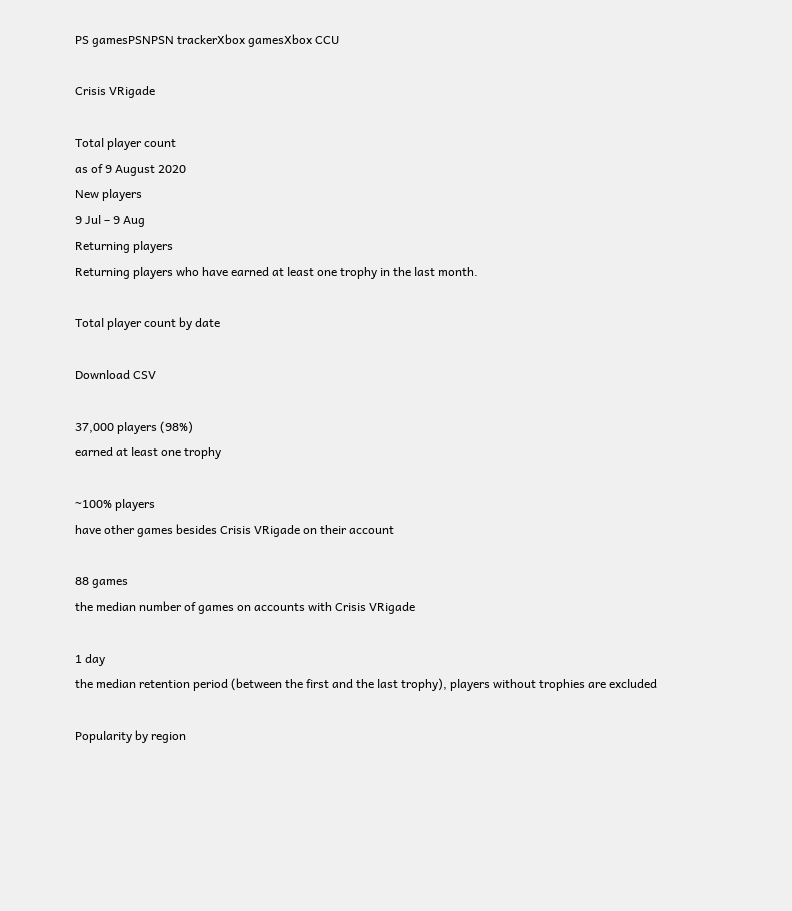PS gamesPSNPSN trackerXbox gamesXbox CCU

Crisis VRigade

Total player count
as of 9 August 2020
New players
9 Jul – 9 Aug
Returning players
Returning players who have earned at least one trophy in the last month.

Total player count by date

Download CSV

37,000 players (98%)
earned at least one trophy

~100% players
have other games besides Crisis VRigade on their account

88 games
the median number of games on accounts with Crisis VRigade

1 day
the median retention period (between the first and the last trophy), players without trophies are excluded

Popularity by region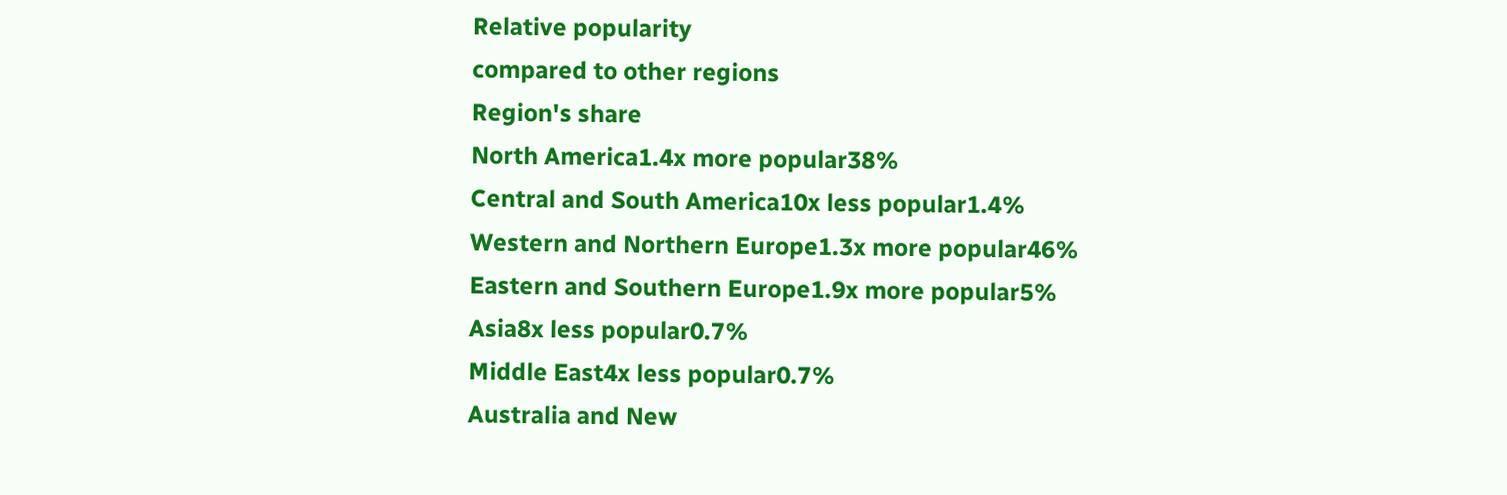Relative popularity
compared to other regions
Region's share
North America1.4x more popular38%
Central and South America10x less popular1.4%
Western and Northern Europe1.3x more popular46%
Eastern and Southern Europe1.9x more popular5%
Asia8x less popular0.7%
Middle East4x less popular0.7%
Australia and New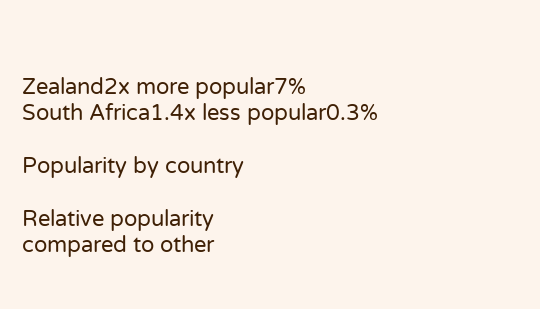Zealand2x more popular7%
South Africa1.4x less popular0.3%

Popularity by country

Relative popularity
compared to other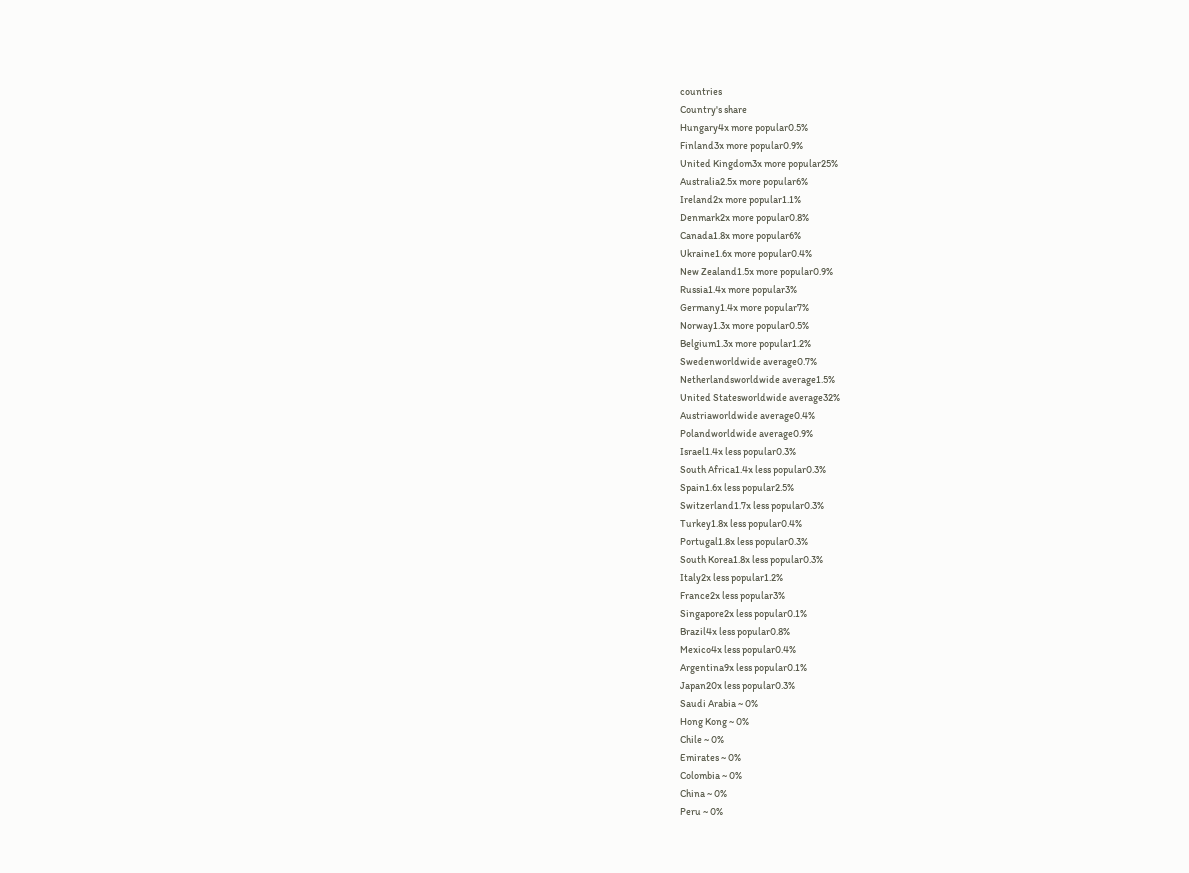countries
Country's share
Hungary4x more popular0.5%
Finland3x more popular0.9%
United Kingdom3x more popular25%
Australia2.5x more popular6%
Ireland2x more popular1.1%
Denmark2x more popular0.8%
Canada1.8x more popular6%
Ukraine1.6x more popular0.4%
New Zealand1.5x more popular0.9%
Russia1.4x more popular3%
Germany1.4x more popular7%
Norway1.3x more popular0.5%
Belgium1.3x more popular1.2%
Swedenworldwide average0.7%
Netherlandsworldwide average1.5%
United Statesworldwide average32%
Austriaworldwide average0.4%
Polandworldwide average0.9%
Israel1.4x less popular0.3%
South Africa1.4x less popular0.3%
Spain1.6x less popular2.5%
Switzerland1.7x less popular0.3%
Turkey1.8x less popular0.4%
Portugal1.8x less popular0.3%
South Korea1.8x less popular0.3%
Italy2x less popular1.2%
France2x less popular3%
Singapore2x less popular0.1%
Brazil4x less popular0.8%
Mexico4x less popular0.4%
Argentina9x less popular0.1%
Japan20x less popular0.3%
Saudi Arabia ~ 0%
Hong Kong ~ 0%
Chile ~ 0%
Emirates ~ 0%
Colombia ~ 0%
China ~ 0%
Peru ~ 0%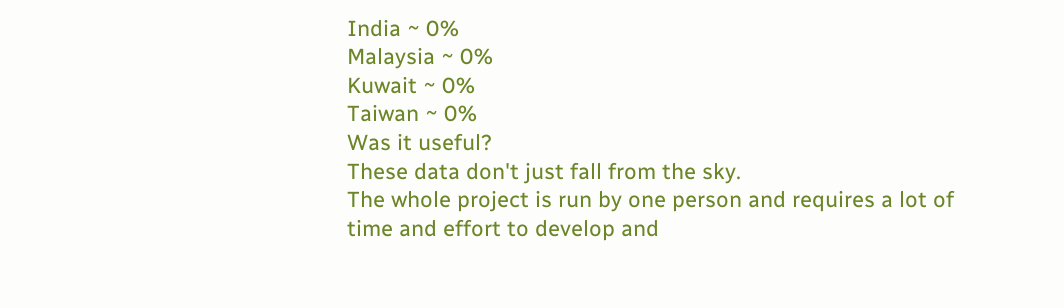India ~ 0%
Malaysia ~ 0%
Kuwait ~ 0%
Taiwan ~ 0%
Was it useful?
These data don't just fall from the sky.
The whole project is run by one person and requires a lot of time and effort to develop and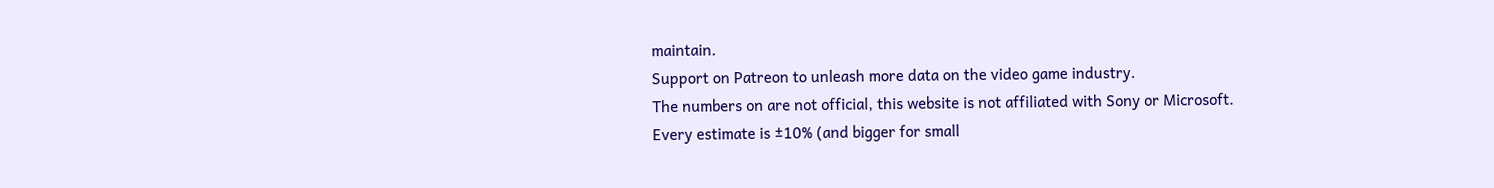maintain.
Support on Patreon to unleash more data on the video game industry.
The numbers on are not official, this website is not affiliated with Sony or Microsoft.
Every estimate is ±10% (and bigger for small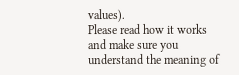values).
Please read how it works and make sure you understand the meaning of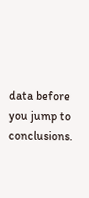data before you jump to conclusions.